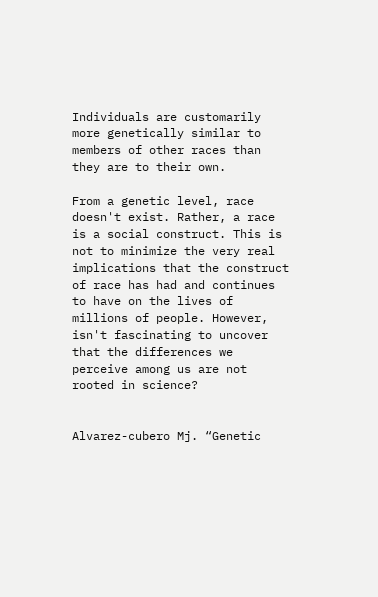Individuals are customarily more genetically similar to members of other races than they are to their own.

From a genetic level, race doesn't exist. Rather, a race is a social construct. This is not to minimize the very real implications that the construct of race has had and continues to have on the lives of millions of people. However, isn't fascinating to uncover that the differences we perceive among us are not rooted in science?


Alvarez-cubero Mj. “Genetic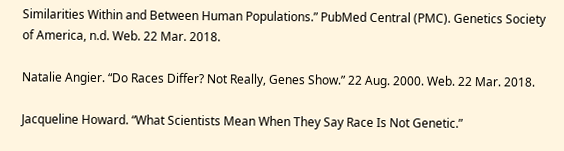Similarities Within and Between Human Populations.” PubMed Central (PMC). Genetics Society of America, n.d. Web. 22 Mar. 2018.

Natalie Angier. “Do Races Differ? Not Really, Genes Show.” 22 Aug. 2000. Web. 22 Mar. 2018.

Jacqueline Howard. “What Scientists Mean When They Say Race Is Not Genetic.”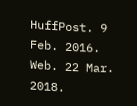HuffPost. 9 Feb. 2016. Web. 22 Mar. 2018.